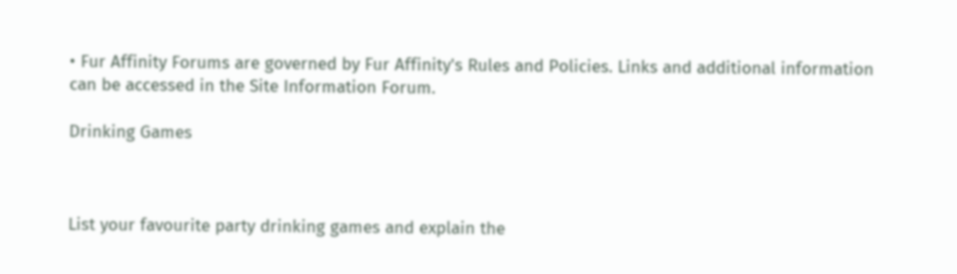• Fur Affinity Forums are governed by Fur Affinity's Rules and Policies. Links and additional information can be accessed in the Site Information Forum.

Drinking Games



List your favourite party drinking games and explain the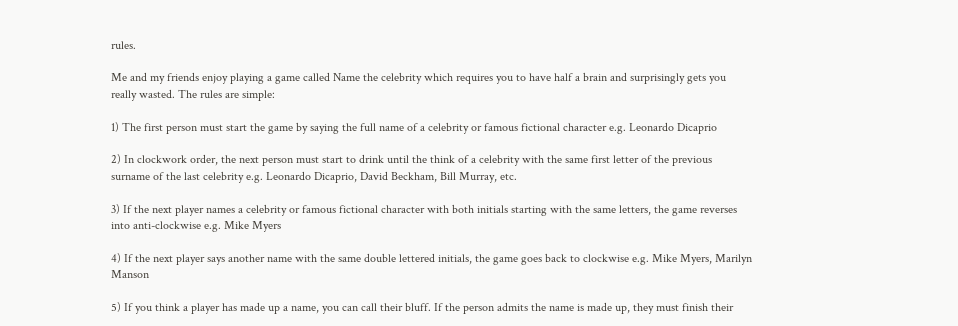rules.

Me and my friends enjoy playing a game called Name the celebrity which requires you to have half a brain and surprisingly gets you really wasted. The rules are simple:

1) The first person must start the game by saying the full name of a celebrity or famous fictional character e.g. Leonardo Dicaprio

2) In clockwork order, the next person must start to drink until the think of a celebrity with the same first letter of the previous surname of the last celebrity e.g. Leonardo Dicaprio, David Beckham, Bill Murray, etc.

3) If the next player names a celebrity or famous fictional character with both initials starting with the same letters, the game reverses into anti-clockwise e.g. Mike Myers

4) If the next player says another name with the same double lettered initials, the game goes back to clockwise e.g. Mike Myers, Marilyn Manson

5) If you think a player has made up a name, you can call their bluff. If the person admits the name is made up, they must finish their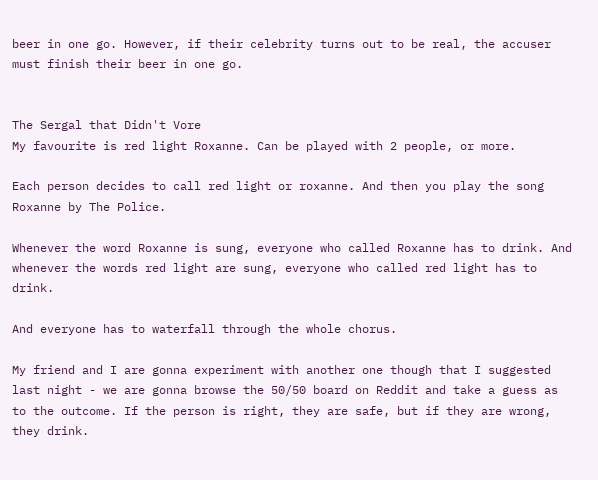beer in one go. However, if their celebrity turns out to be real, the accuser must finish their beer in one go.


The Sergal that Didn't Vore
My favourite is red light Roxanne. Can be played with 2 people, or more.

Each person decides to call red light or roxanne. And then you play the song Roxanne by The Police.

Whenever the word Roxanne is sung, everyone who called Roxanne has to drink. And whenever the words red light are sung, everyone who called red light has to drink.

And everyone has to waterfall through the whole chorus.

My friend and I are gonna experiment with another one though that I suggested last night - we are gonna browse the 50/50 board on Reddit and take a guess as to the outcome. If the person is right, they are safe, but if they are wrong, they drink.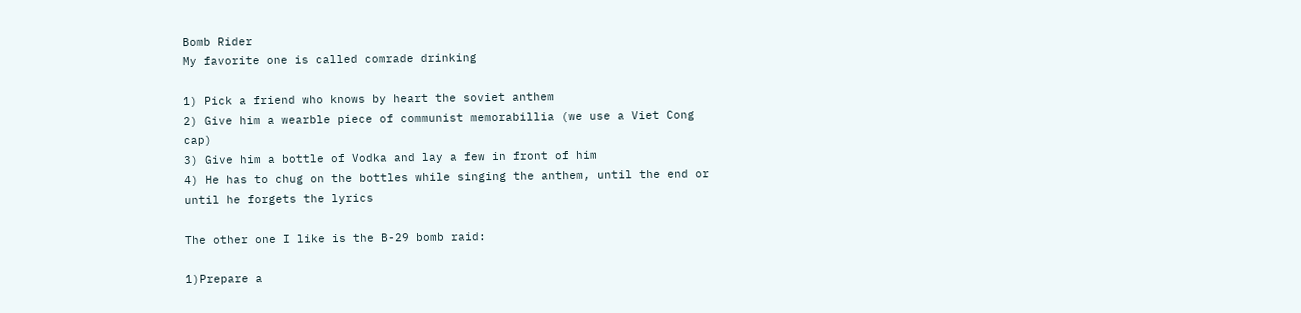Bomb Rider
My favorite one is called comrade drinking

1) Pick a friend who knows by heart the soviet anthem
2) Give him a wearble piece of communist memorabillia (we use a Viet Cong cap)
3) Give him a bottle of Vodka and lay a few in front of him
4) He has to chug on the bottles while singing the anthem, until the end or until he forgets the lyrics

The other one I like is the B-29 bomb raid:

1)Prepare a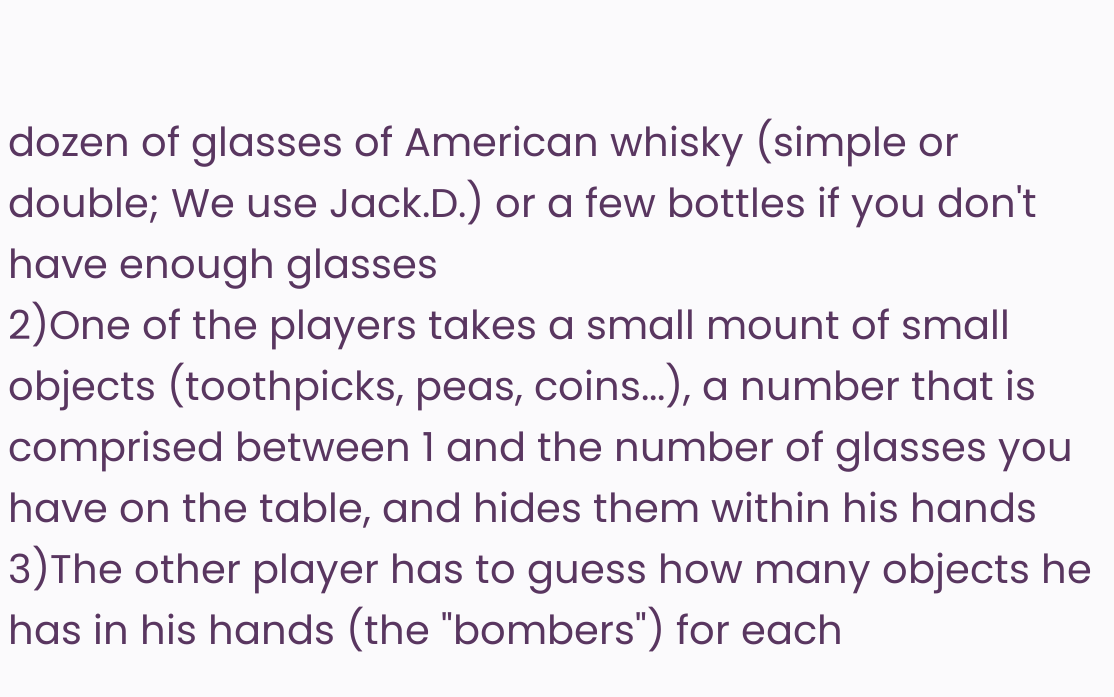dozen of glasses of American whisky (simple or double; We use Jack.D.) or a few bottles if you don't have enough glasses
2)One of the players takes a small mount of small objects (toothpicks, peas, coins...), a number that is comprised between 1 and the number of glasses you have on the table, and hides them within his hands
3)The other player has to guess how many objects he has in his hands (the "bombers") for each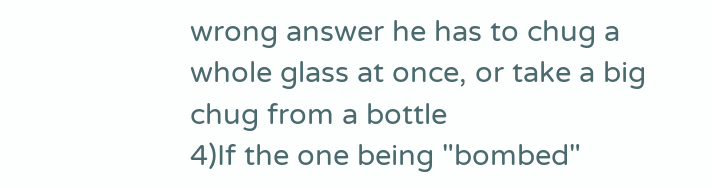wrong answer he has to chug a whole glass at once, or take a big chug from a bottle
4)If the one being "bombed"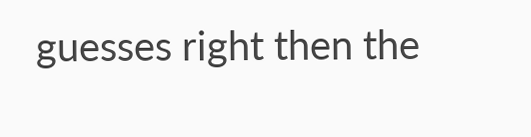guesses right then the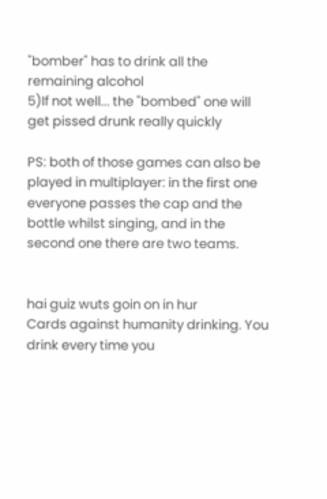"bomber" has to drink all the remaining alcohol
5)If not well... the "bombed" one will get pissed drunk really quickly

PS: both of those games can also be played in multiplayer: in the first one everyone passes the cap and the bottle whilst singing, and in the second one there are two teams.


hai guiz wuts goin on in hur
Cards against humanity drinking. You drink every time you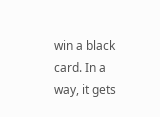win a black card. In a way, it gets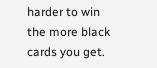harder to win the more black cards you get.